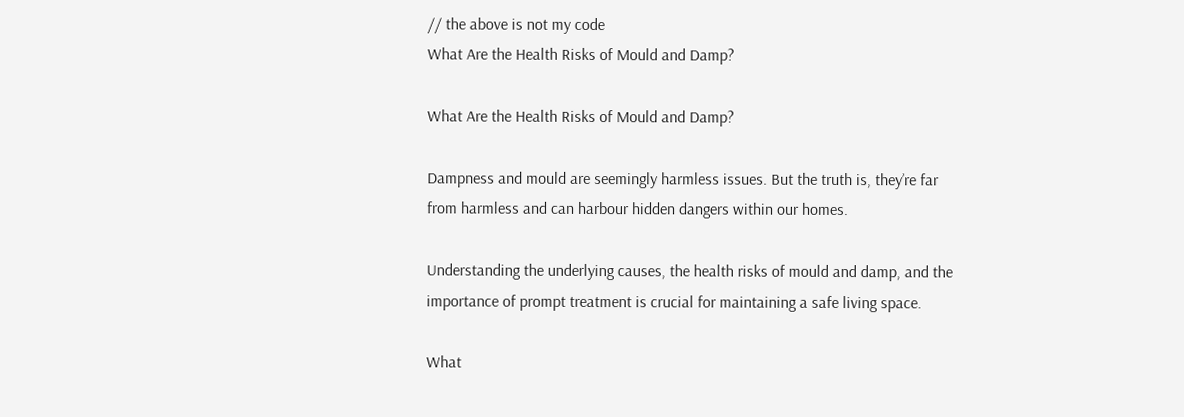// the above is not my code
What Are the Health Risks of Mould and Damp?

What Are the Health Risks of Mould and Damp?

Dampness and mould are seemingly harmless issues. But the truth is, they’re far from harmless and can harbour hidden dangers within our homes.

Understanding the underlying causes, the health risks of mould and damp, and the importance of prompt treatment is crucial for maintaining a safe living space.

What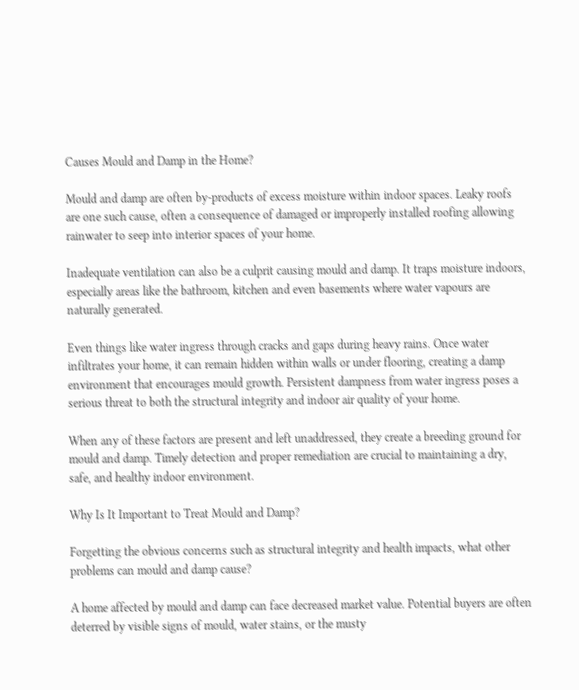Causes Mould and Damp in the Home?

Mould and damp are often by-products of excess moisture within indoor spaces. Leaky roofs are one such cause, often a consequence of damaged or improperly installed roofing allowing rainwater to seep into interior spaces of your home.

Inadequate ventilation can also be a culprit causing mould and damp. It traps moisture indoors, especially areas like the bathroom, kitchen and even basements where water vapours are naturally generated.

Even things like water ingress through cracks and gaps during heavy rains. Once water infiltrates your home, it can remain hidden within walls or under flooring, creating a damp environment that encourages mould growth. Persistent dampness from water ingress poses a serious threat to both the structural integrity and indoor air quality of your home.

When any of these factors are present and left unaddressed, they create a breeding ground for mould and damp. Timely detection and proper remediation are crucial to maintaining a dry, safe, and healthy indoor environment.

Why Is It Important to Treat Mould and Damp?

Forgetting the obvious concerns such as structural integrity and health impacts, what other problems can mould and damp cause?

A home affected by mould and damp can face decreased market value. Potential buyers are often deterred by visible signs of mould, water stains, or the musty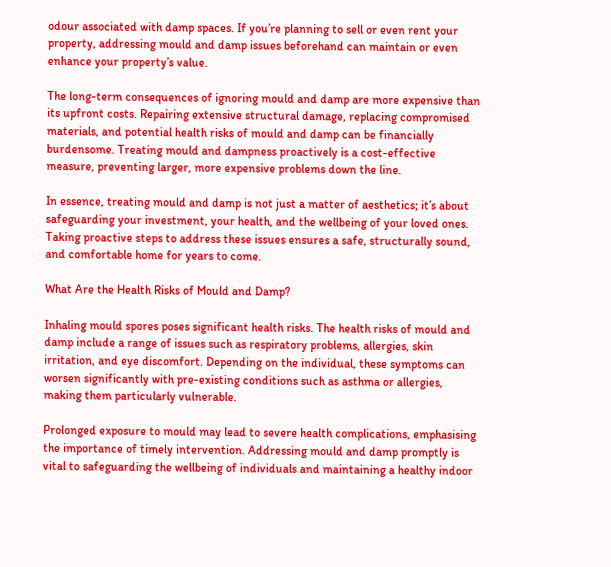odour associated with damp spaces. If you’re planning to sell or even rent your property, addressing mould and damp issues beforehand can maintain or even enhance your property’s value.

The long-term consequences of ignoring mould and damp are more expensive than its upfront costs. Repairing extensive structural damage, replacing compromised materials, and potential health risks of mould and damp can be financially burdensome. Treating mould and dampness proactively is a cost-effective measure, preventing larger, more expensive problems down the line.

In essence, treating mould and damp is not just a matter of aesthetics; it’s about safeguarding your investment, your health, and the wellbeing of your loved ones. Taking proactive steps to address these issues ensures a safe, structurally sound, and comfortable home for years to come.

What Are the Health Risks of Mould and Damp?

Inhaling mould spores poses significant health risks. The health risks of mould and damp include a range of issues such as respiratory problems, allergies, skin irritation, and eye discomfort. Depending on the individual, these symptoms can worsen significantly with pre-existing conditions such as asthma or allergies, making them particularly vulnerable.

Prolonged exposure to mould may lead to severe health complications, emphasising the importance of timely intervention. Addressing mould and damp promptly is vital to safeguarding the wellbeing of individuals and maintaining a healthy indoor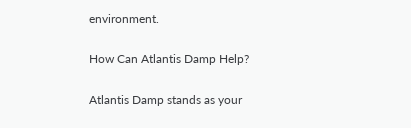environment.

How Can Atlantis Damp Help?

Atlantis Damp stands as your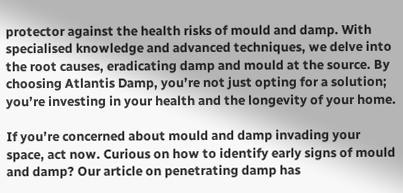protector against the health risks of mould and damp. With specialised knowledge and advanced techniques, we delve into the root causes, eradicating damp and mould at the source. By choosing Atlantis Damp, you’re not just opting for a solution; you’re investing in your health and the longevity of your home.

If you’re concerned about mould and damp invading your space, act now. Curious on how to identify early signs of mould and damp? Our article on penetrating damp has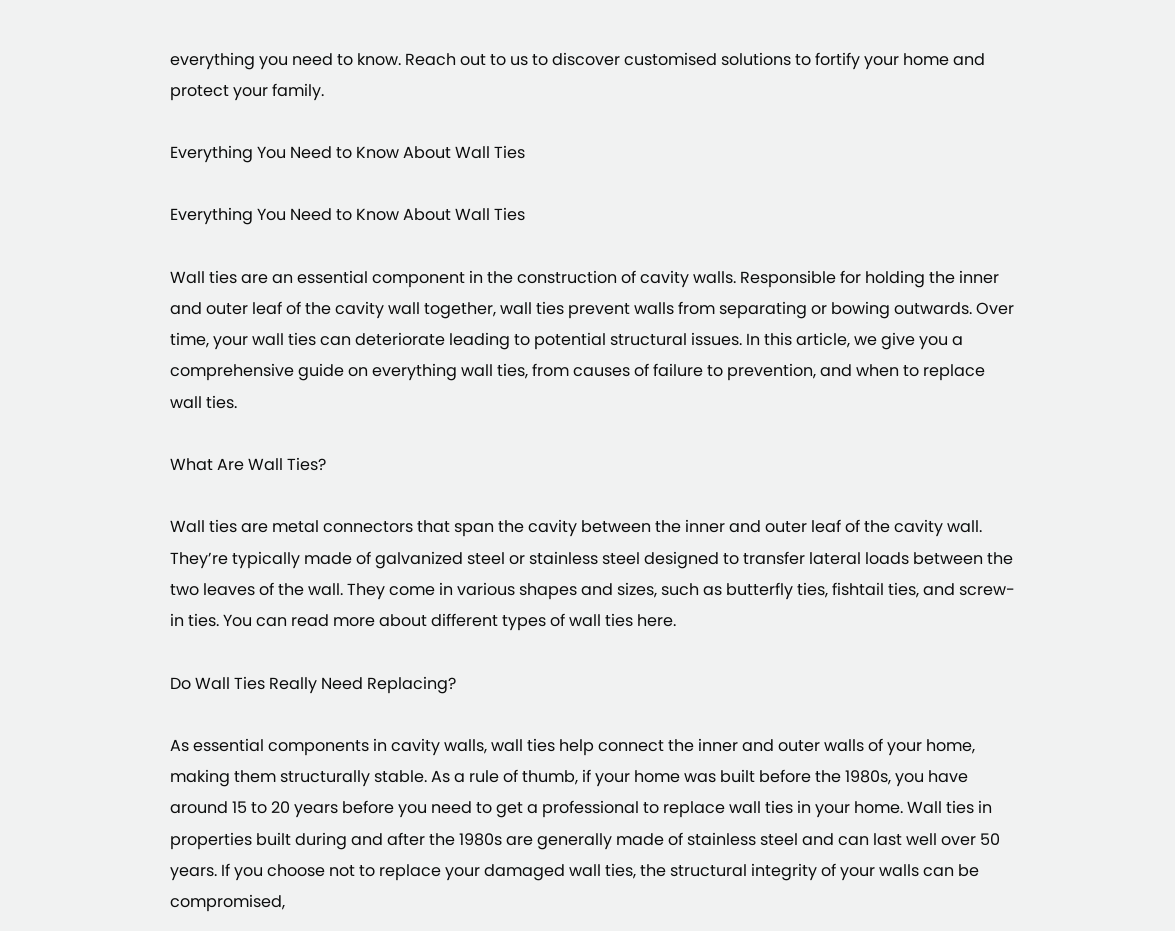everything you need to know. Reach out to us to discover customised solutions to fortify your home and protect your family.

Everything You Need to Know About Wall Ties

Everything You Need to Know About Wall Ties

Wall ties are an essential component in the construction of cavity walls. Responsible for holding the inner and outer leaf of the cavity wall together, wall ties prevent walls from separating or bowing outwards. Over time, your wall ties can deteriorate leading to potential structural issues. In this article, we give you a comprehensive guide on everything wall ties, from causes of failure to prevention, and when to replace wall ties.

What Are Wall Ties?

Wall ties are metal connectors that span the cavity between the inner and outer leaf of the cavity wall. They’re typically made of galvanized steel or stainless steel designed to transfer lateral loads between the two leaves of the wall. They come in various shapes and sizes, such as butterfly ties, fishtail ties, and screw-in ties. You can read more about different types of wall ties here.

Do Wall Ties Really Need Replacing?

As essential components in cavity walls, wall ties help connect the inner and outer walls of your home, making them structurally stable. As a rule of thumb, if your home was built before the 1980s, you have around 15 to 20 years before you need to get a professional to replace wall ties in your home. Wall ties in properties built during and after the 1980s are generally made of stainless steel and can last well over 50 years. If you choose not to replace your damaged wall ties, the structural integrity of your walls can be compromised,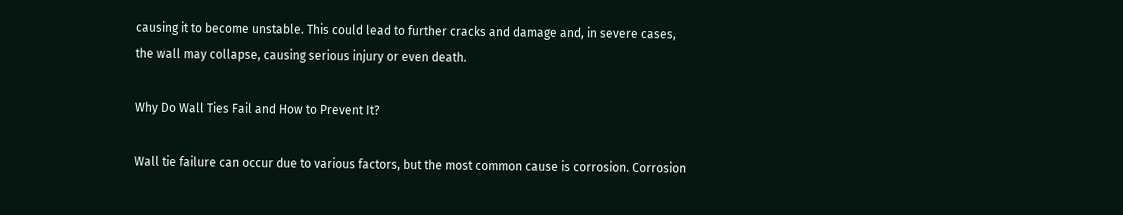causing it to become unstable. This could lead to further cracks and damage and, in severe cases, the wall may collapse, causing serious injury or even death.

Why Do Wall Ties Fail and How to Prevent It?

Wall tie failure can occur due to various factors, but the most common cause is corrosion. Corrosion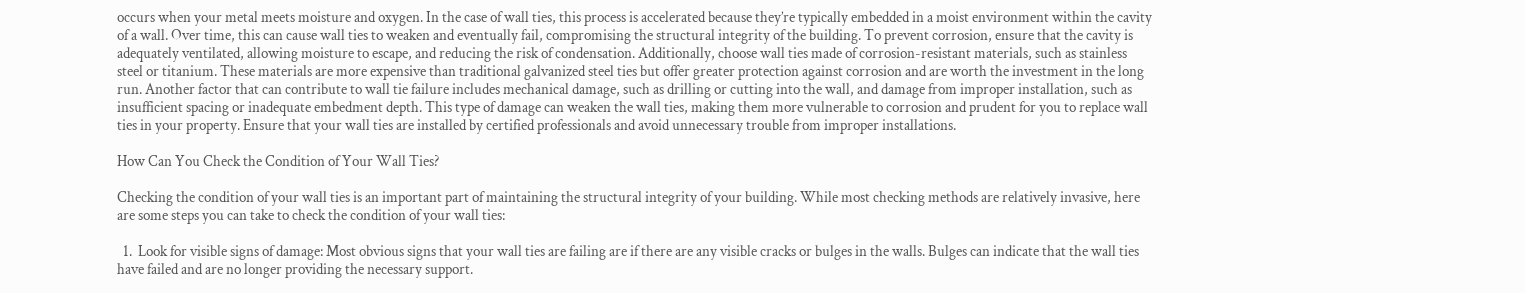occurs when your metal meets moisture and oxygen. In the case of wall ties, this process is accelerated because they’re typically embedded in a moist environment within the cavity of a wall. Over time, this can cause wall ties to weaken and eventually fail, compromising the structural integrity of the building. To prevent corrosion, ensure that the cavity is adequately ventilated, allowing moisture to escape, and reducing the risk of condensation. Additionally, choose wall ties made of corrosion-resistant materials, such as stainless steel or titanium. These materials are more expensive than traditional galvanized steel ties but offer greater protection against corrosion and are worth the investment in the long run. Another factor that can contribute to wall tie failure includes mechanical damage, such as drilling or cutting into the wall, and damage from improper installation, such as insufficient spacing or inadequate embedment depth. This type of damage can weaken the wall ties, making them more vulnerable to corrosion and prudent for you to replace wall ties in your property. Ensure that your wall ties are installed by certified professionals and avoid unnecessary trouble from improper installations.

How Can You Check the Condition of Your Wall Ties?

Checking the condition of your wall ties is an important part of maintaining the structural integrity of your building. While most checking methods are relatively invasive, here are some steps you can take to check the condition of your wall ties:

  1.  Look for visible signs of damage: Most obvious signs that your wall ties are failing are if there are any visible cracks or bulges in the walls. Bulges can indicate that the wall ties have failed and are no longer providing the necessary support.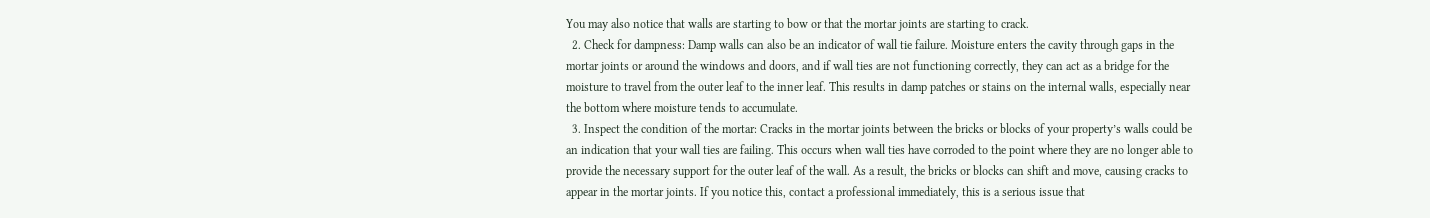You may also notice that walls are starting to bow or that the mortar joints are starting to crack.
  2. Check for dampness: Damp walls can also be an indicator of wall tie failure. Moisture enters the cavity through gaps in the mortar joints or around the windows and doors, and if wall ties are not functioning correctly, they can act as a bridge for the moisture to travel from the outer leaf to the inner leaf. This results in damp patches or stains on the internal walls, especially near the bottom where moisture tends to accumulate.
  3. Inspect the condition of the mortar: Cracks in the mortar joints between the bricks or blocks of your property’s walls could be an indication that your wall ties are failing. This occurs when wall ties have corroded to the point where they are no longer able to provide the necessary support for the outer leaf of the wall. As a result, the bricks or blocks can shift and move, causing cracks to appear in the mortar joints. If you notice this, contact a professional immediately, this is a serious issue that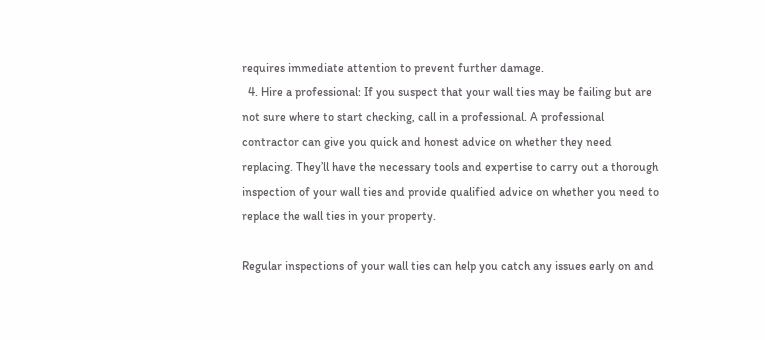requires immediate attention to prevent further damage.
  4. Hire a professional: If you suspect that your wall ties may be failing but are not sure where to start checking, call in a professional. A professional contractor can give you quick and honest advice on whether they need replacing. They’ll have the necessary tools and expertise to carry out a thorough inspection of your wall ties and provide qualified advice on whether you need to replace the wall ties in your property.

Regular inspections of your wall ties can help you catch any issues early on and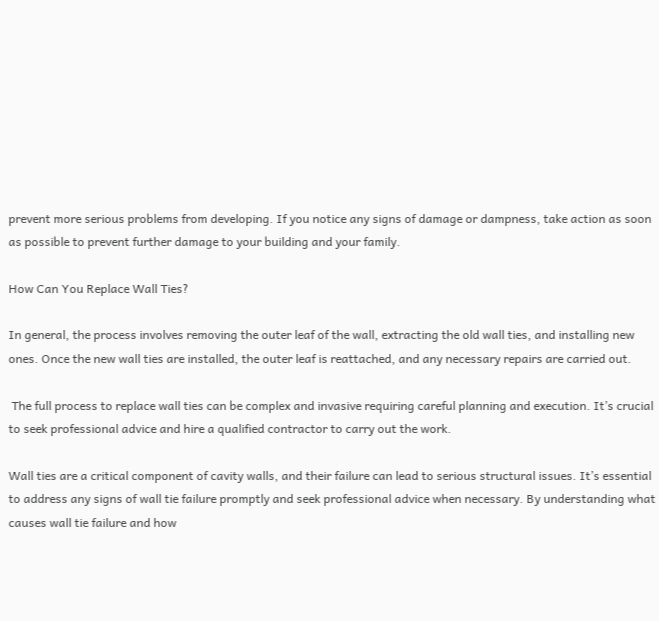prevent more serious problems from developing. If you notice any signs of damage or dampness, take action as soon as possible to prevent further damage to your building and your family.

How Can You Replace Wall Ties?

In general, the process involves removing the outer leaf of the wall, extracting the old wall ties, and installing new ones. Once the new wall ties are installed, the outer leaf is reattached, and any necessary repairs are carried out.

 The full process to replace wall ties can be complex and invasive requiring careful planning and execution. It’s crucial to seek professional advice and hire a qualified contractor to carry out the work.

Wall ties are a critical component of cavity walls, and their failure can lead to serious structural issues. It’s essential to address any signs of wall tie failure promptly and seek professional advice when necessary. By understanding what causes wall tie failure and how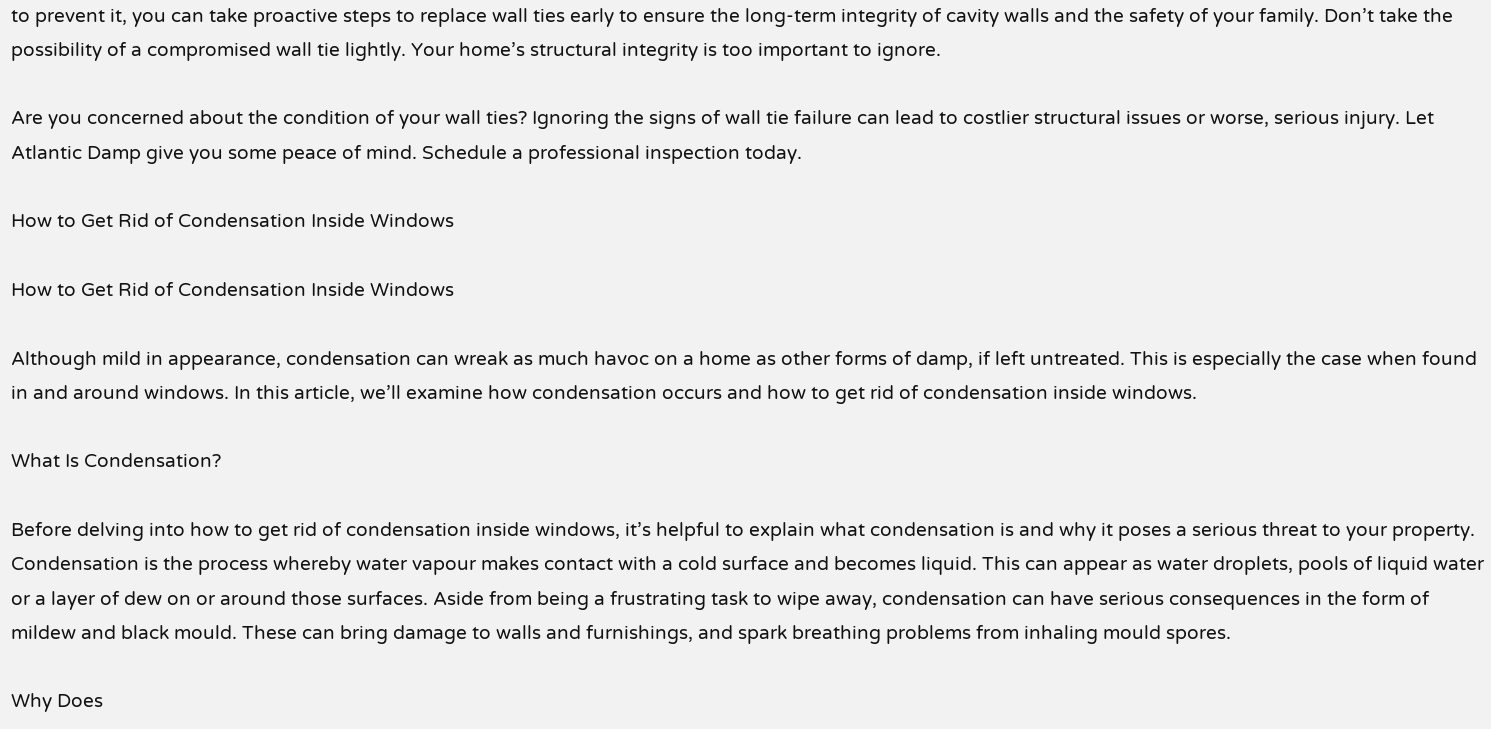to prevent it, you can take proactive steps to replace wall ties early to ensure the long-term integrity of cavity walls and the safety of your family. Don’t take the possibility of a compromised wall tie lightly. Your home’s structural integrity is too important to ignore.

Are you concerned about the condition of your wall ties? Ignoring the signs of wall tie failure can lead to costlier structural issues or worse, serious injury. Let Atlantic Damp give you some peace of mind. Schedule a professional inspection today.

How to Get Rid of Condensation Inside Windows

How to Get Rid of Condensation Inside Windows

Although mild in appearance, condensation can wreak as much havoc on a home as other forms of damp, if left untreated. This is especially the case when found in and around windows. In this article, we’ll examine how condensation occurs and how to get rid of condensation inside windows.

What Is Condensation?

Before delving into how to get rid of condensation inside windows, it’s helpful to explain what condensation is and why it poses a serious threat to your property. Condensation is the process whereby water vapour makes contact with a cold surface and becomes liquid. This can appear as water droplets, pools of liquid water or a layer of dew on or around those surfaces. Aside from being a frustrating task to wipe away, condensation can have serious consequences in the form of mildew and black mould. These can bring damage to walls and furnishings, and spark breathing problems from inhaling mould spores.

Why Does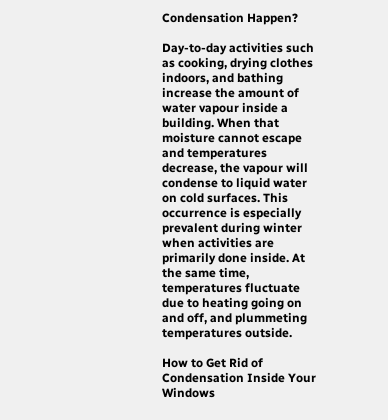Condensation Happen?

Day-to-day activities such as cooking, drying clothes indoors, and bathing increase the amount of water vapour inside a building. When that moisture cannot escape and temperatures decrease, the vapour will condense to liquid water on cold surfaces. This occurrence is especially prevalent during winter when activities are primarily done inside. At the same time, temperatures fluctuate due to heating going on and off, and plummeting temperatures outside.

How to Get Rid of Condensation Inside Your Windows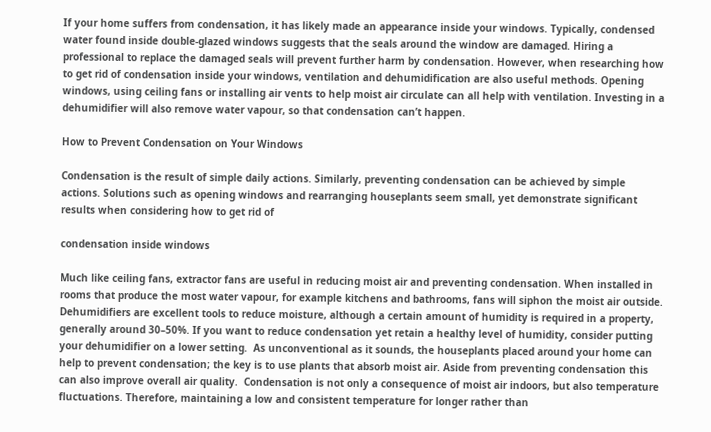If your home suffers from condensation, it has likely made an appearance inside your windows. Typically, condensed water found inside double-glazed windows suggests that the seals around the window are damaged. Hiring a professional to replace the damaged seals will prevent further harm by condensation. However, when researching how to get rid of condensation inside your windows, ventilation and dehumidification are also useful methods. Opening windows, using ceiling fans or installing air vents to help moist air circulate can all help with ventilation. Investing in a dehumidifier will also remove water vapour, so that condensation can’t happen.

How to Prevent Condensation on Your Windows

Condensation is the result of simple daily actions. Similarly, preventing condensation can be achieved by simple actions. Solutions such as opening windows and rearranging houseplants seem small, yet demonstrate significant results when considering how to get rid of

condensation inside windows

Much like ceiling fans, extractor fans are useful in reducing moist air and preventing condensation. When installed in rooms that produce the most water vapour, for example kitchens and bathrooms, fans will siphon the moist air outside.  Dehumidifiers are excellent tools to reduce moisture, although a certain amount of humidity is required in a property, generally around 30–50%. If you want to reduce condensation yet retain a healthy level of humidity, consider putting your dehumidifier on a lower setting.  As unconventional as it sounds, the houseplants placed around your home can help to prevent condensation; the key is to use plants that absorb moist air. Aside from preventing condensation this can also improve overall air quality.  Condensation is not only a consequence of moist air indoors, but also temperature fluctuations. Therefore, maintaining a low and consistent temperature for longer rather than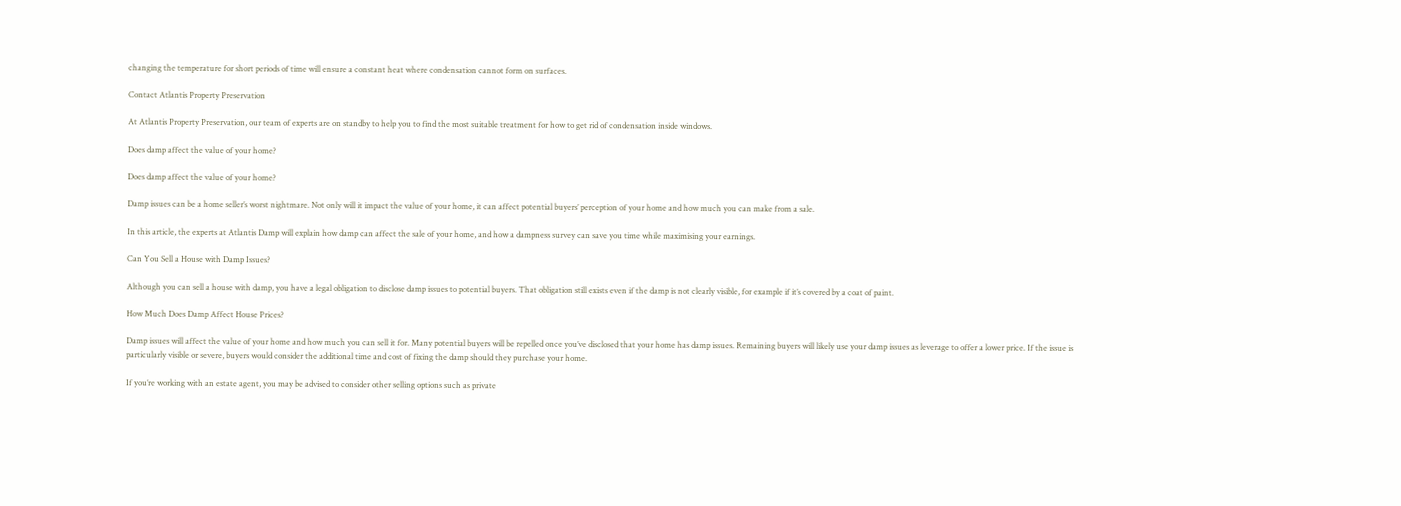changing the temperature for short periods of time will ensure a constant heat where condensation cannot form on surfaces.

Contact Atlantis Property Preservation

At Atlantis Property Preservation, our team of experts are on standby to help you to find the most suitable treatment for how to get rid of condensation inside windows.

Does damp affect the value of your home?

Does damp affect the value of your home?

Damp issues can be a home seller’s worst nightmare. Not only will it impact the value of your home, it can affect potential buyers’ perception of your home and how much you can make from a sale.

In this article, the experts at Atlantis Damp will explain how damp can affect the sale of your home, and how a dampness survey can save you time while maximising your earnings.

Can You Sell a House with Damp Issues?

Although you can sell a house with damp, you have a legal obligation to disclose damp issues to potential buyers. That obligation still exists even if the damp is not clearly visible, for example if it’s covered by a coat of paint.

How Much Does Damp Affect House Prices?

Damp issues will affect the value of your home and how much you can sell it for. Many potential buyers will be repelled once you’ve disclosed that your home has damp issues. Remaining buyers will likely use your damp issues as leverage to offer a lower price. If the issue is particularly visible or severe, buyers would consider the additional time and cost of fixing the damp should they purchase your home.

If you’re working with an estate agent, you may be advised to consider other selling options such as private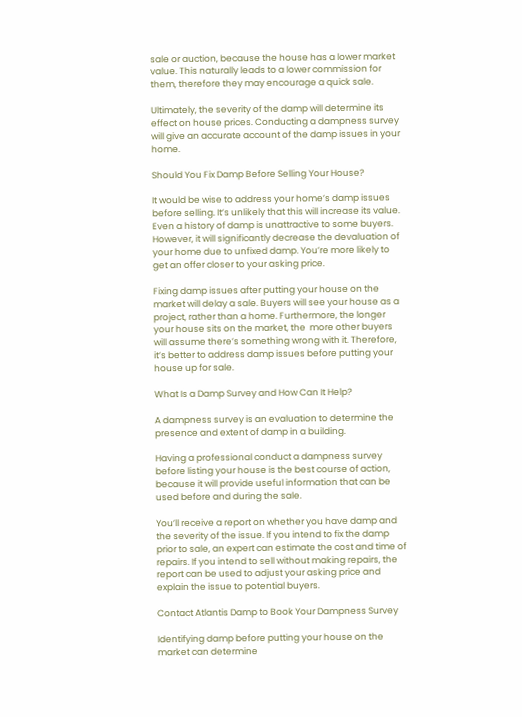sale or auction, because the house has a lower market value. This naturally leads to a lower commission for them, therefore they may encourage a quick sale.

Ultimately, the severity of the damp will determine its effect on house prices. Conducting a dampness survey will give an accurate account of the damp issues in your home.

Should You Fix Damp Before Selling Your House?

It would be wise to address your home’s damp issues before selling. It’s unlikely that this will increase its value. Even a history of damp is unattractive to some buyers. However, it will significantly decrease the devaluation of your home due to unfixed damp. You’re more likely to get an offer closer to your asking price.

Fixing damp issues after putting your house on the market will delay a sale. Buyers will see your house as a project, rather than a home. Furthermore, the longer your house sits on the market, the  more other buyers will assume there’s something wrong with it. Therefore, it’s better to address damp issues before putting your house up for sale.

What Is a Damp Survey and How Can It Help?

A dampness survey is an evaluation to determine the presence and extent of damp in a building.

Having a professional conduct a dampness survey before listing your house is the best course of action, because it will provide useful information that can be used before and during the sale.

You’ll receive a report on whether you have damp and the severity of the issue. If you intend to fix the damp prior to sale, an expert can estimate the cost and time of repairs. If you intend to sell without making repairs, the report can be used to adjust your asking price and explain the issue to potential buyers.

Contact Atlantis Damp to Book Your Dampness Survey

Identifying damp before putting your house on the market can determine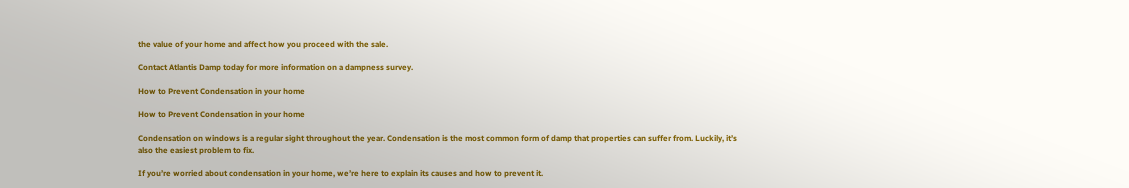the value of your home and affect how you proceed with the sale.

Contact Atlantis Damp today for more information on a dampness survey.

How to Prevent Condensation in your home

How to Prevent Condensation in your home

Condensation on windows is a regular sight throughout the year. Condensation is the most common form of damp that properties can suffer from. Luckily, it’s also the easiest problem to fix.

If you’re worried about condensation in your home, we’re here to explain its causes and how to prevent it.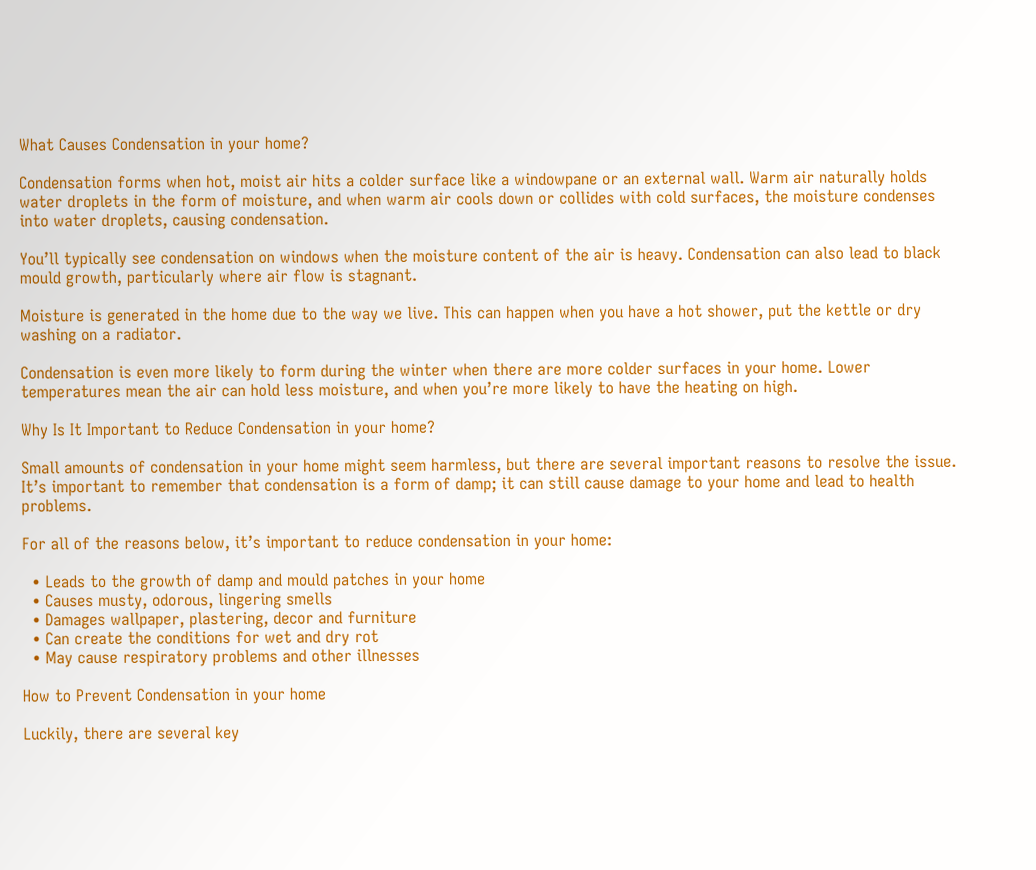What Causes Condensation in your home?

Condensation forms when hot, moist air hits a colder surface like a windowpane or an external wall. Warm air naturally holds water droplets in the form of moisture, and when warm air cools down or collides with cold surfaces, the moisture condenses into water droplets, causing condensation.

You’ll typically see condensation on windows when the moisture content of the air is heavy. Condensation can also lead to black mould growth, particularly where air flow is stagnant.

Moisture is generated in the home due to the way we live. This can happen when you have a hot shower, put the kettle or dry washing on a radiator.

Condensation is even more likely to form during the winter when there are more colder surfaces in your home. Lower temperatures mean the air can hold less moisture, and when you’re more likely to have the heating on high.

Why Is It Important to Reduce Condensation in your home?

Small amounts of condensation in your home might seem harmless, but there are several important reasons to resolve the issue. It’s important to remember that condensation is a form of damp; it can still cause damage to your home and lead to health problems.

For all of the reasons below, it’s important to reduce condensation in your home:

  • Leads to the growth of damp and mould patches in your home
  • Causes musty, odorous, lingering smells
  • Damages wallpaper, plastering, decor and furniture
  • Can create the conditions for wet and dry rot
  • May cause respiratory problems and other illnesses

How to Prevent Condensation in your home

Luckily, there are several key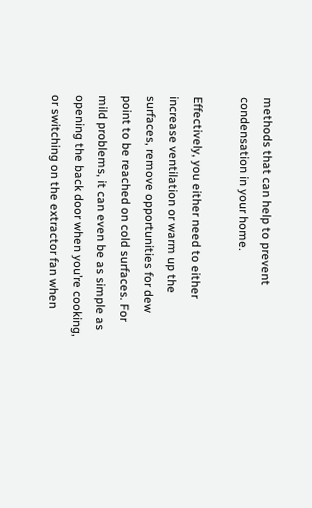methods that can help to prevent condensation in your home.

Effectively, you either need to either increase ventilation or warm up the surfaces, remove opportunities for dew point to be reached on cold surfaces. For mild problems, it can even be as simple as opening the back door when you’re cooking, or switching on the extractor fan when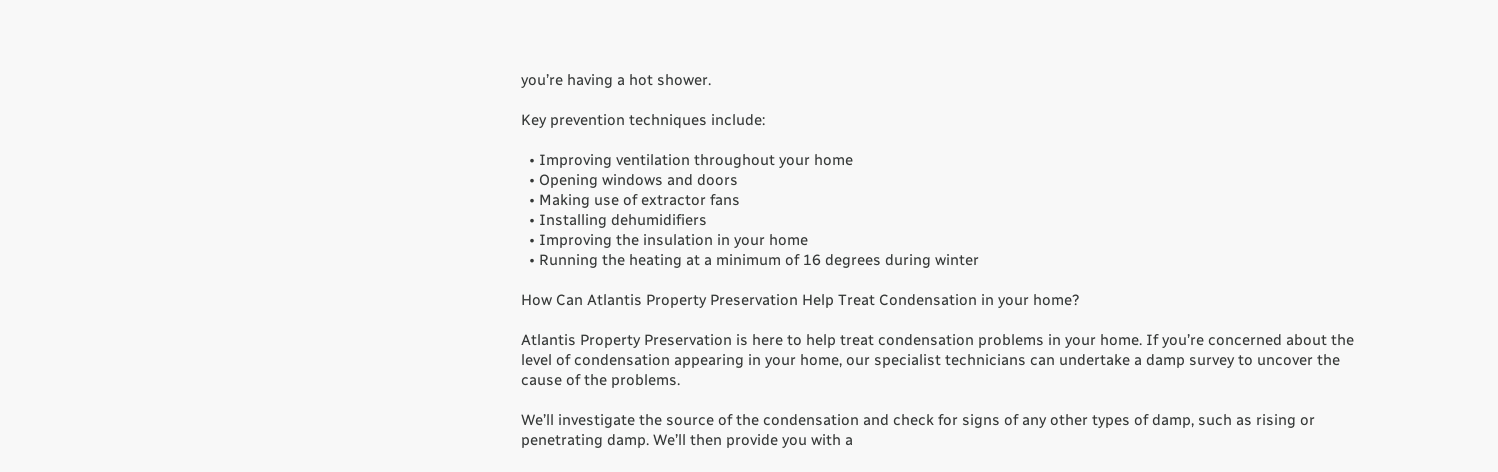you’re having a hot shower.

Key prevention techniques include:

  • Improving ventilation throughout your home
  • Opening windows and doors
  • Making use of extractor fans
  • Installing dehumidifiers
  • Improving the insulation in your home
  • Running the heating at a minimum of 16 degrees during winter

How Can Atlantis Property Preservation Help Treat Condensation in your home?

Atlantis Property Preservation is here to help treat condensation problems in your home. If you’re concerned about the level of condensation appearing in your home, our specialist technicians can undertake a damp survey to uncover the cause of the problems.

We’ll investigate the source of the condensation and check for signs of any other types of damp, such as rising or penetrating damp. We’ll then provide you with a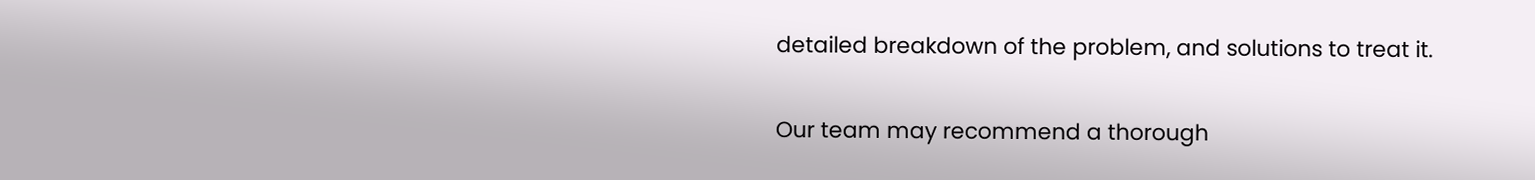detailed breakdown of the problem, and solutions to treat it.

Our team may recommend a thorough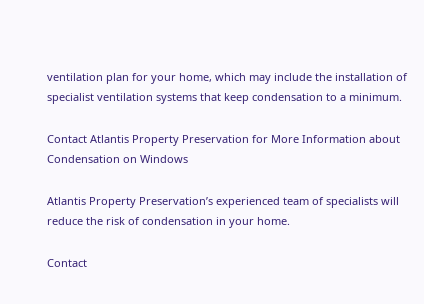ventilation plan for your home, which may include the installation of specialist ventilation systems that keep condensation to a minimum.

Contact Atlantis Property Preservation for More Information about Condensation on Windows

Atlantis Property Preservation’s experienced team of specialists will reduce the risk of condensation in your home.

Contact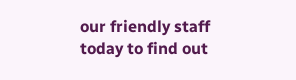our friendly staff today to find out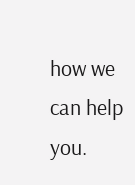how we can help you.